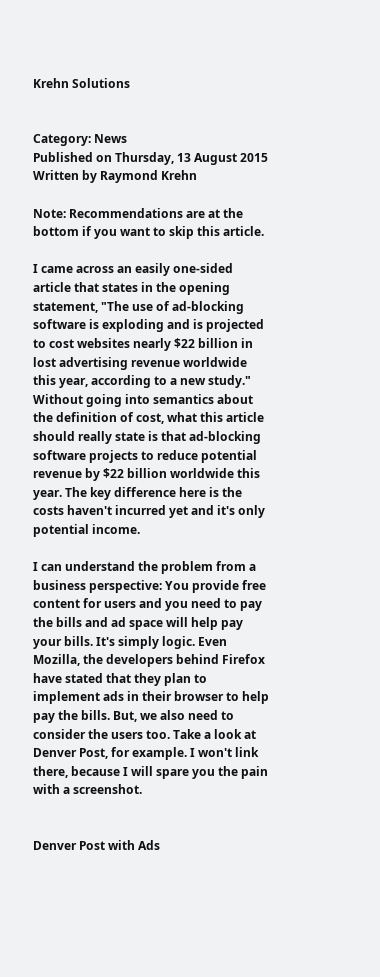Krehn Solutions


Category: News
Published on Thursday, 13 August 2015
Written by Raymond Krehn

Note: Recommendations are at the bottom if you want to skip this article.

I came across an easily one-sided article that states in the opening statement, "The use of ad-blocking software is exploding and is projected to cost websites nearly $22 billion in lost advertising revenue worldwide this year, according to a new study." Without going into semantics about the definition of cost, what this article should really state is that ad-blocking software projects to reduce potential revenue by $22 billion worldwide this year. The key difference here is the costs haven't incurred yet and it's only potential income.

I can understand the problem from a business perspective: You provide free content for users and you need to pay the bills and ad space will help pay your bills. It's simply logic. Even Mozilla, the developers behind Firefox have stated that they plan to implement ads in their browser to help pay the bills. But, we also need to consider the users too. Take a look at Denver Post, for example. I won't link there, because I will spare you the pain with a screenshot.


Denver Post with Ads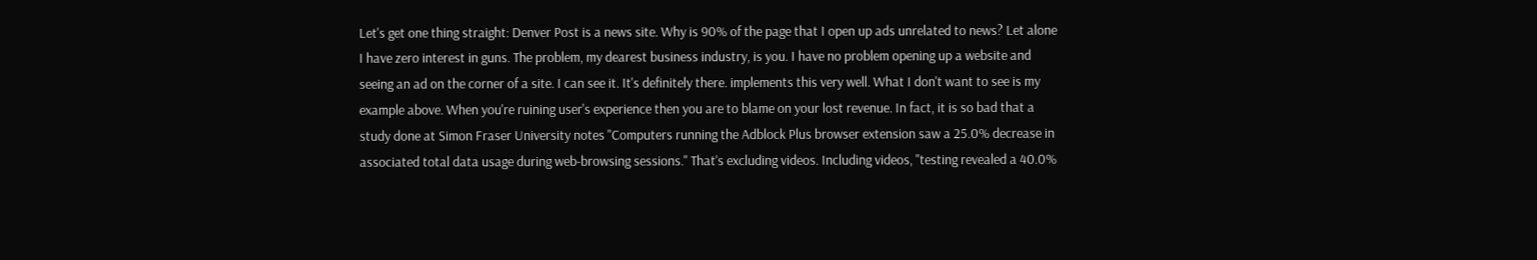Let's get one thing straight: Denver Post is a news site. Why is 90% of the page that I open up ads unrelated to news? Let alone I have zero interest in guns. The problem, my dearest business industry, is you. I have no problem opening up a website and seeing an ad on the corner of a site. I can see it. It's definitely there. implements this very well. What I don't want to see is my example above. When you're ruining user's experience then you are to blame on your lost revenue. In fact, it is so bad that a study done at Simon Fraser University notes "Computers running the Adblock Plus browser extension saw a 25.0% decrease in associated total data usage during web-browsing sessions." That's excluding videos. Including videos, "testing revealed a 40.0%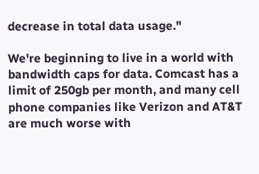decrease in total data usage."

We're beginning to live in a world with bandwidth caps for data. Comcast has a limit of 250gb per month, and many cell phone companies like Verizon and AT&T are much worse with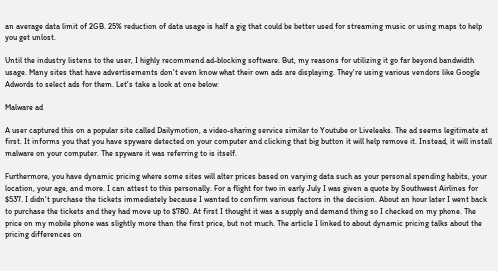an average data limit of 2GB. 25% reduction of data usage is half a gig that could be better used for streaming music or using maps to help you get unlost.

Until the industry listens to the user, I highly recommend ad-blocking software. But, my reasons for utilizing it go far beyond bandwidth usage. Many sites that have advertisements don't even know what their own ads are displaying. They're using various vendors like Google Adwords to select ads for them. Let's take a look at one below:

Malware ad

A user captured this on a popular site called Dailymotion, a video-sharing service similar to Youtube or Liveleaks. The ad seems legitimate at first. It informs you that you have spyware detected on your computer and clicking that big button it will help remove it. Instead, it will install malware on your computer. The spyware it was referring to is itself.

Furthermore, you have dynamic pricing where some sites will alter prices based on varying data such as your personal spending habits, your location, your age, and more. I can attest to this personally. For a flight for two in early July I was given a quote by Southwest Airlines for $537. I didn't purchase the tickets immediately because I wanted to confirm various factors in the decision. About an hour later I went back to purchase the tickets and they had move up to $780. At first I thought it was a supply and demand thing so I checked on my phone. The price on my mobile phone was slightly more than the first price, but not much. The article I linked to about dynamic pricing talks about the pricing differences on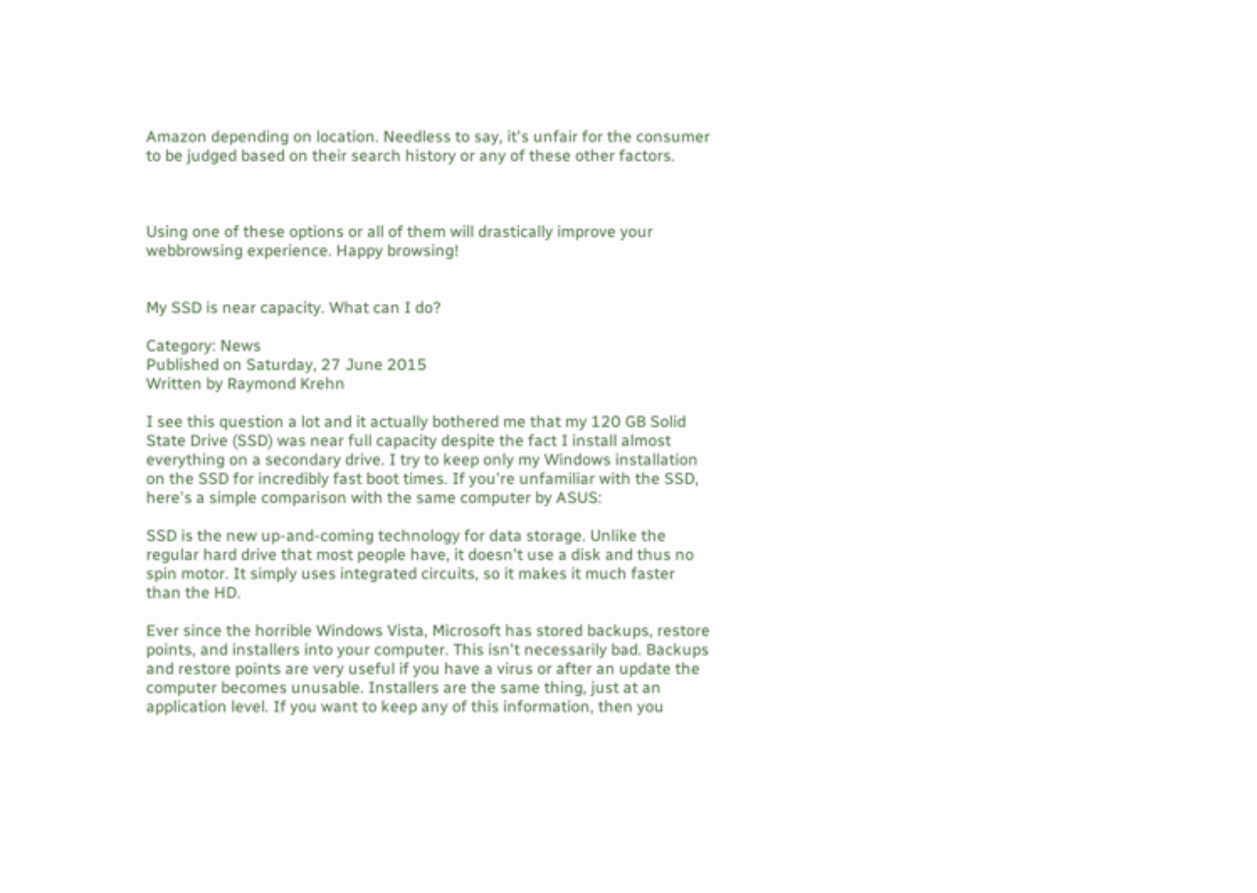Amazon depending on location. Needless to say, it's unfair for the consumer to be judged based on their search history or any of these other factors.



Using one of these options or all of them will drastically improve your webbrowsing experience. Happy browsing!


My SSD is near capacity. What can I do?

Category: News
Published on Saturday, 27 June 2015
Written by Raymond Krehn

I see this question a lot and it actually bothered me that my 120 GB Solid State Drive (SSD) was near full capacity despite the fact I install almost everything on a secondary drive. I try to keep only my Windows installation on the SSD for incredibly fast boot times. If you're unfamiliar with the SSD, here's a simple comparison with the same computer by ASUS:

SSD is the new up-and-coming technology for data storage. Unlike the regular hard drive that most people have, it doesn't use a disk and thus no spin motor. It simply uses integrated circuits, so it makes it much faster than the HD.

Ever since the horrible Windows Vista, Microsoft has stored backups, restore points, and installers into your computer. This isn't necessarily bad. Backups and restore points are very useful if you have a virus or after an update the computer becomes unusable. Installers are the same thing, just at an application level. If you want to keep any of this information, then you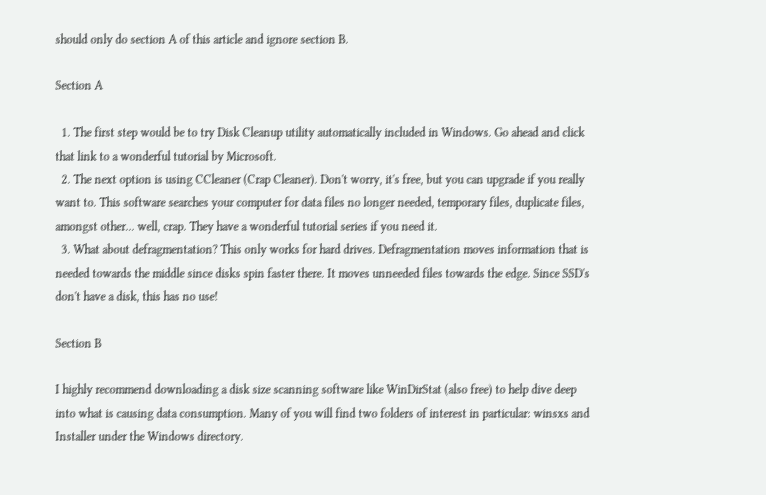should only do section A of this article and ignore section B.

Section A

  1. The first step would be to try Disk Cleanup utility automatically included in Windows. Go ahead and click that link to a wonderful tutorial by Microsoft.
  2. The next option is using CCleaner (Crap Cleaner). Don't worry, it's free, but you can upgrade if you really want to. This software searches your computer for data files no longer needed, temporary files, duplicate files, amongst other... well, crap. They have a wonderful tutorial series if you need it.
  3. What about defragmentation? This only works for hard drives. Defragmentation moves information that is needed towards the middle since disks spin faster there. It moves unneeded files towards the edge. Since SSD's don't have a disk, this has no use!

Section B

I highly recommend downloading a disk size scanning software like WinDirStat (also free) to help dive deep into what is causing data consumption. Many of you will find two folders of interest in particular: winsxs and Installer under the Windows directory.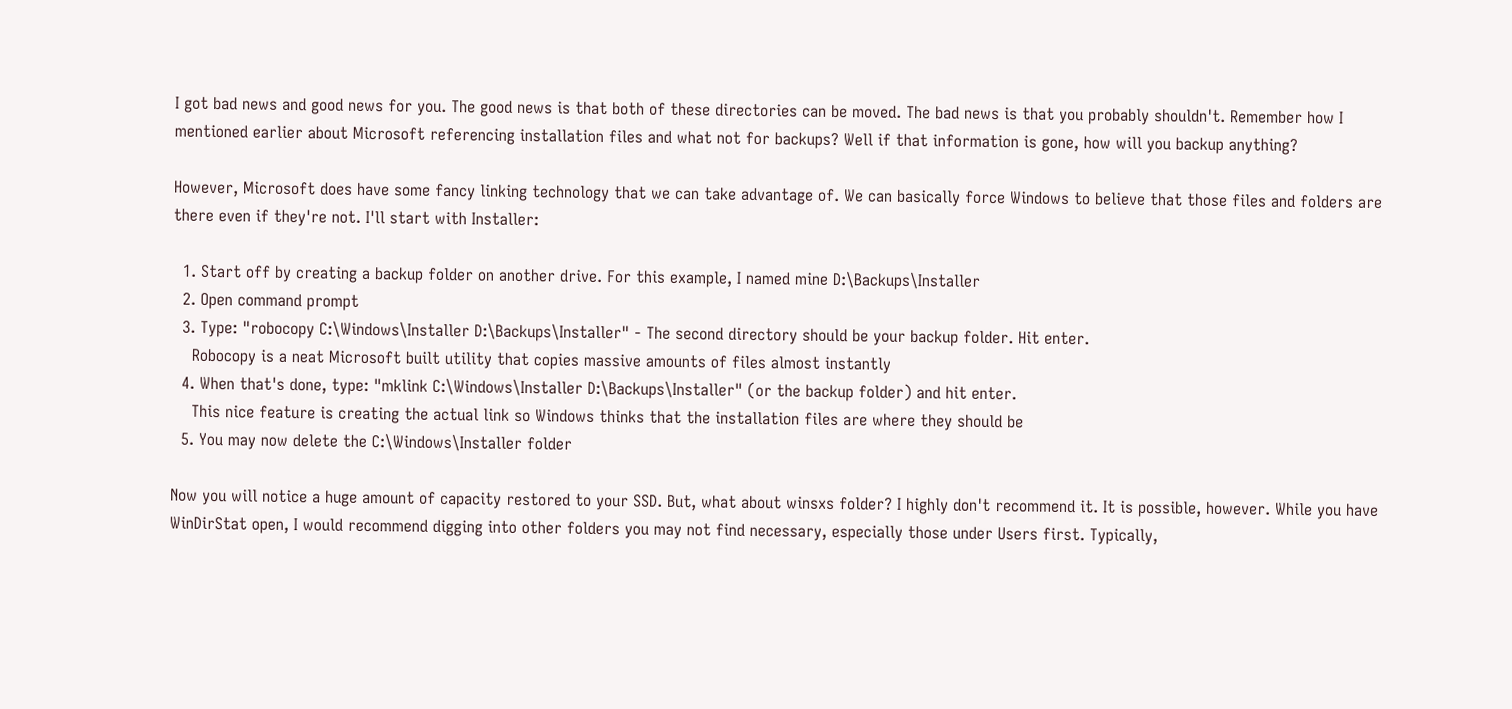I got bad news and good news for you. The good news is that both of these directories can be moved. The bad news is that you probably shouldn't. Remember how I mentioned earlier about Microsoft referencing installation files and what not for backups? Well if that information is gone, how will you backup anything?

However, Microsoft does have some fancy linking technology that we can take advantage of. We can basically force Windows to believe that those files and folders are there even if they're not. I'll start with Installer:

  1. Start off by creating a backup folder on another drive. For this example, I named mine D:\Backups\Installer
  2. Open command prompt
  3. Type: "robocopy C:\Windows\Installer D:\Backups\Installer" - The second directory should be your backup folder. Hit enter.
    Robocopy is a neat Microsoft built utility that copies massive amounts of files almost instantly
  4. When that's done, type: "mklink C:\Windows\Installer D:\Backups\Installer" (or the backup folder) and hit enter.
    This nice feature is creating the actual link so Windows thinks that the installation files are where they should be
  5. You may now delete the C:\Windows\Installer folder

Now you will notice a huge amount of capacity restored to your SSD. But, what about winsxs folder? I highly don't recommend it. It is possible, however. While you have WinDirStat open, I would recommend digging into other folders you may not find necessary, especially those under Users first. Typically,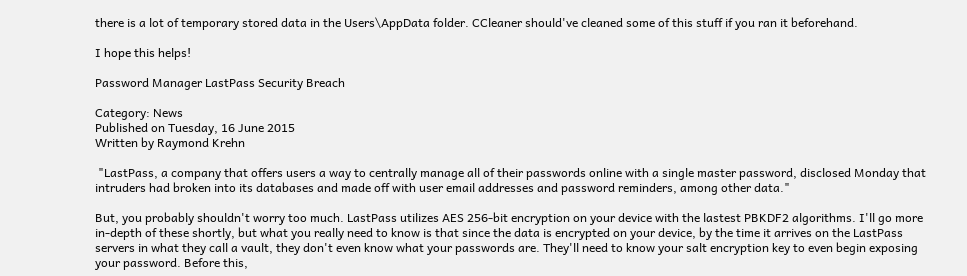there is a lot of temporary stored data in the Users\AppData folder. CCleaner should've cleaned some of this stuff if you ran it beforehand.

I hope this helps!

Password Manager LastPass Security Breach

Category: News
Published on Tuesday, 16 June 2015
Written by Raymond Krehn

 "LastPass, a company that offers users a way to centrally manage all of their passwords online with a single master password, disclosed Monday that intruders had broken into its databases and made off with user email addresses and password reminders, among other data."

But, you probably shouldn't worry too much. LastPass utilizes AES 256-bit encryption on your device with the lastest PBKDF2 algorithms. I'll go more in-depth of these shortly, but what you really need to know is that since the data is encrypted on your device, by the time it arrives on the LastPass servers in what they call a vault, they don't even know what your passwords are. They'll need to know your salt encryption key to even begin exposing your password. Before this,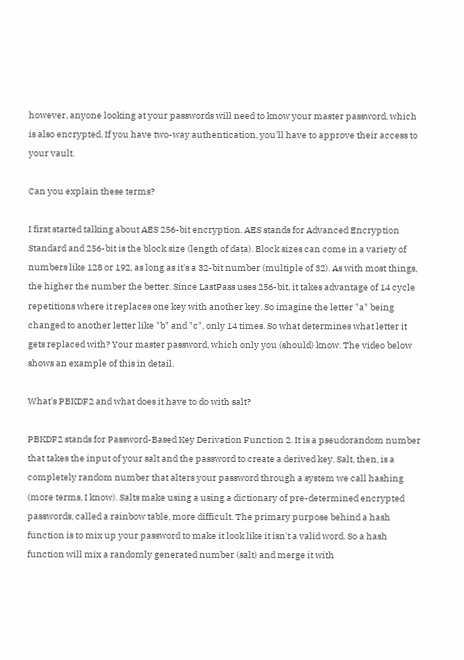however, anyone looking at your passwords will need to know your master password, which is also encrypted. If you have two-way authentication, you'll have to approve their access to your vault.

Can you explain these terms?

I first started talking about AES 256-bit encryption. AES stands for Advanced Encryption Standard and 256-bit is the block size (length of data). Block sizes can come in a variety of numbers like 128 or 192, as long as it's a 32-bit number (multiple of 32). As with most things, the higher the number the better. Since LastPass uses 256-bit, it takes advantage of 14 cycle repetitions where it replaces one key with another key. So imagine the letter "a" being changed to another letter like "b" and "c", only 14 times. So what determines what letter it gets replaced with? Your master password, which only you (should) know. The video below shows an example of this in detail.

What's PBKDF2 and what does it have to do with salt?

PBKDF2 stands for Password-Based Key Derivation Function 2. It is a pseudorandom number that takes the input of your salt and the password to create a derived key. Salt, then, is a completely random number that alters your password through a system we call hashing (more terms, I know). Salts make using a using a dictionary of pre-determined encrypted passwords, called a rainbow table, more difficult. The primary purpose behind a hash function is to mix up your password to make it look like it isn't a valid word. So a hash function will mix a randomly generated number (salt) and merge it with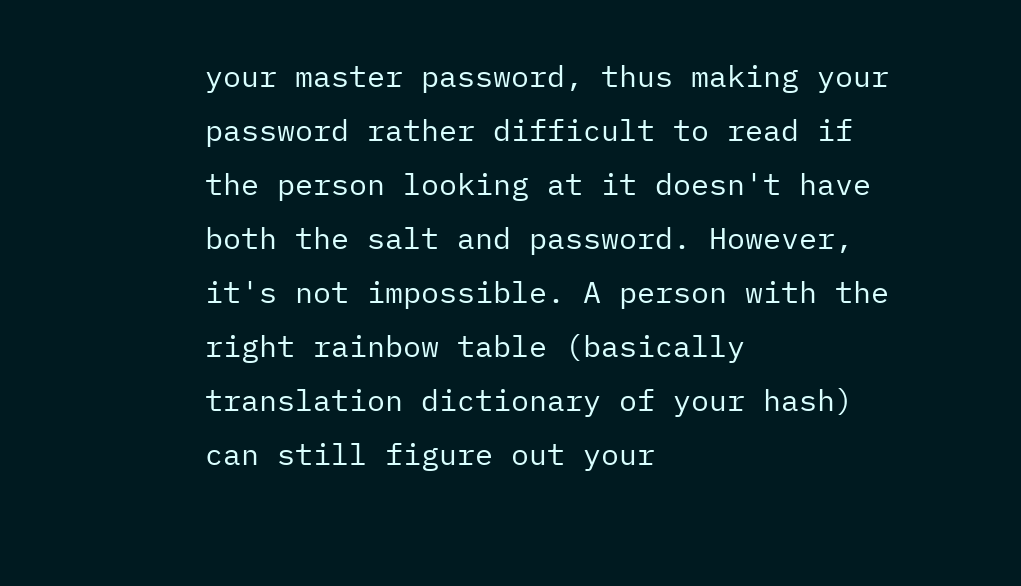your master password, thus making your password rather difficult to read if the person looking at it doesn't have both the salt and password. However, it's not impossible. A person with the right rainbow table (basically translation dictionary of your hash) can still figure out your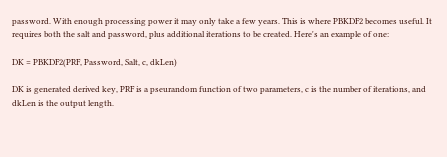password. With enough processing power it may only take a few years. This is where PBKDF2 becomes useful. It requires both the salt and password, plus additional iterations to be created. Here's an example of one:

DK = PBKDF2(PRF, Password, Salt, c, dkLen)

DK is generated derived key, PRF is a pseurandom function of two parameters, c is the number of iterations, and dkLen is the output length.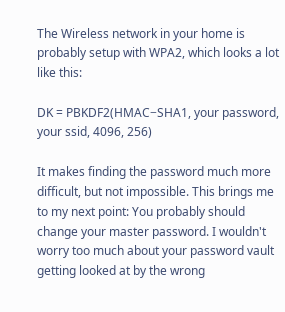The Wireless network in your home is probably setup with WPA2, which looks a lot like this:

DK = PBKDF2(HMAC−SHA1, your password, your ssid, 4096, 256)

It makes finding the password much more difficult, but not impossible. This brings me to my next point: You probably should change your master password. I wouldn't worry too much about your password vault getting looked at by the wrong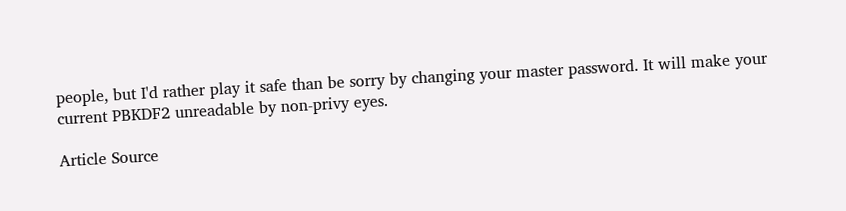people, but I'd rather play it safe than be sorry by changing your master password. It will make your current PBKDF2 unreadable by non-privy eyes.

Article Source